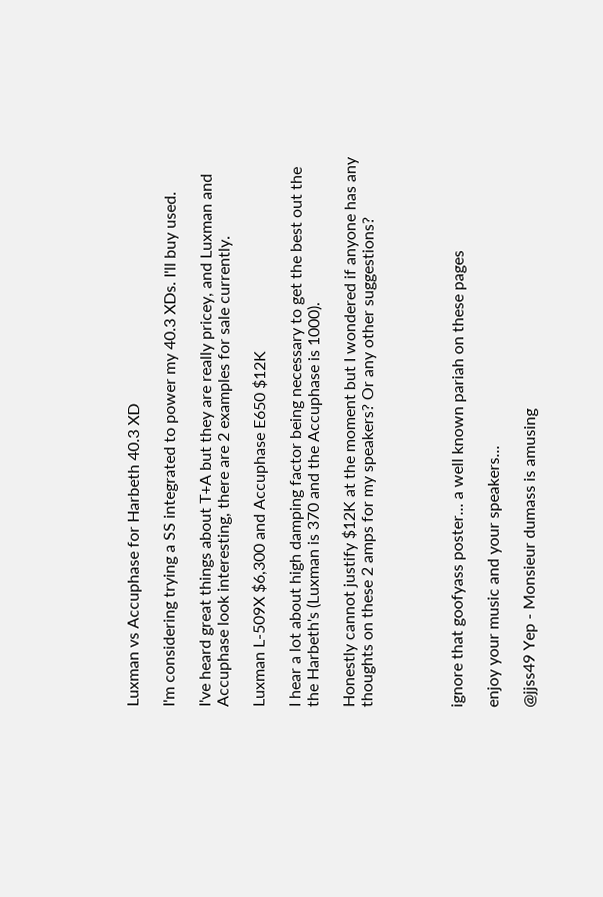Luxman vs Accuphase for Harbeth 40.3 XD

I'm considering trying a SS integrated to power my 40.3 XDs. I'll buy used.

I've heard great things about T+A but they are really pricey, and Luxman and Accuphase look interesting, there are 2 examples for sale currently.

Luxman L-509X $6,300 and Accuphase E650 $12K

I hear a lot about high damping factor being necessary to get the best out the the Harbeth's (Luxman is 370 and the Accuphase is 1000).

Honestly cannot justify $12K at the moment but I wondered if anyone has any thoughts on these 2 amps for my speakers? Or any other suggestions?




ignore that goofyass poster... a well known pariah on these pages

enjoy your music and your speakers...

@jjss49 Yep - Monsieur dumass is amusing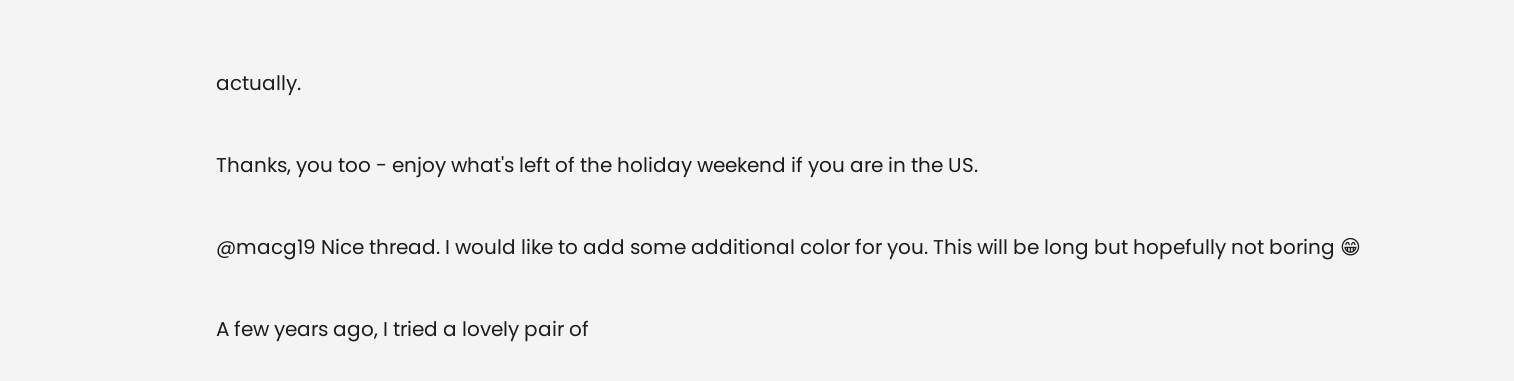actually.

Thanks, you too - enjoy what's left of the holiday weekend if you are in the US.

@macg19 Nice thread. I would like to add some additional color for you. This will be long but hopefully not boring 😁

A few years ago, I tried a lovely pair of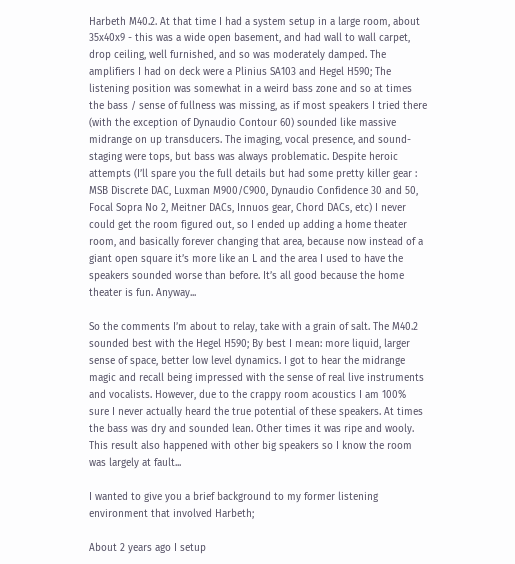Harbeth M40.2. At that time I had a system setup in a large room, about 35x40x9 - this was a wide open basement, and had wall to wall carpet, drop ceiling, well furnished, and so was moderately damped. The amplifiers I had on deck were a Plinius SA103 and Hegel H590; The listening position was somewhat in a weird bass zone and so at times the bass / sense of fullness was missing, as if most speakers I tried there (with the exception of Dynaudio Contour 60) sounded like massive midrange on up transducers. The imaging, vocal presence, and sound-staging were tops, but bass was always problematic. Despite heroic attempts (I’ll spare you the full details but had some pretty killer gear : MSB Discrete DAC, Luxman M900/C900, Dynaudio Confidence 30 and 50, Focal Sopra No 2, Meitner DACs, Innuos gear, Chord DACs, etc) I never could get the room figured out, so I ended up adding a home theater room, and basically forever changing that area, because now instead of a giant open square it’s more like an L and the area I used to have the speakers sounded worse than before. It’s all good because the home theater is fun. Anyway...

So the comments I’m about to relay, take with a grain of salt. The M40.2 sounded best with the Hegel H590; By best I mean: more liquid, larger sense of space, better low level dynamics. I got to hear the midrange magic and recall being impressed with the sense of real live instruments and vocalists. However, due to the crappy room acoustics I am 100% sure I never actually heard the true potential of these speakers. At times the bass was dry and sounded lean. Other times it was ripe and wooly. This result also happened with other big speakers so I know the room was largely at fault...

I wanted to give you a brief background to my former listening environment that involved Harbeth;

About 2 years ago I setup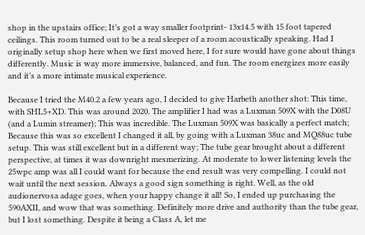shop in the upstairs office; It’s got a way smaller footprint- 13x14.5 with 15 foot tapered ceilings. This room turned out to be a real sleeper of a room acoustically speaking. Had I originally setup shop here when we first moved here, I for sure would have gone about things differently. Music is way more immersive, balanced, and fun. The room energizes more easily and it’s a more intimate musical experience.

Because I tried the M40.2 a few years ago, I decided to give Harbeth another shot: This time, with SHL5+XD. This was around 2020. The amplifier I had was a Luxman 509X with the D08U (and a Lumin streamer); This was incredible. The Luxman 509X was basically a perfect match; Because this was so excellent I changed it all, by going with a Luxman 38uc and MQ88uc tube setup. This was still excellent but in a different way; The tube gear brought about a different perspective, at times it was downright mesmerizing. At moderate to lower listening levels the 25wpc amp was all I could want for because the end result was very compelling. I could not wait until the next session. Always a good sign something is right. Well, as the old audionervosa adage goes, when your happy change it all! So, I ended up purchasing the 590AXII, and wow that was something. Definitely more drive and authority than the tube gear, but I lost something. Despite it being a Class A, let me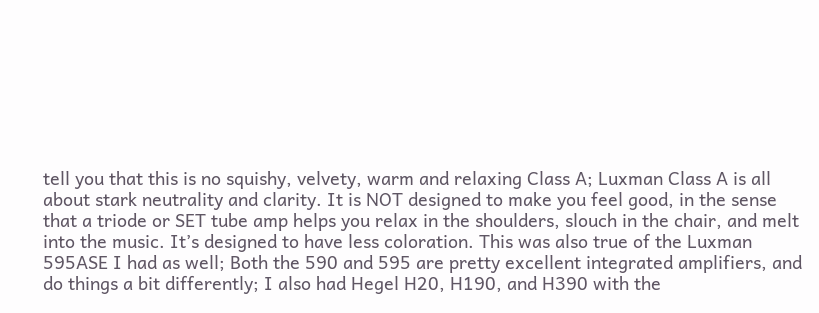tell you that this is no squishy, velvety, warm and relaxing Class A; Luxman Class A is all about stark neutrality and clarity. It is NOT designed to make you feel good, in the sense that a triode or SET tube amp helps you relax in the shoulders, slouch in the chair, and melt into the music. It’s designed to have less coloration. This was also true of the Luxman 595ASE I had as well; Both the 590 and 595 are pretty excellent integrated amplifiers, and do things a bit differently; I also had Hegel H20, H190, and H390 with the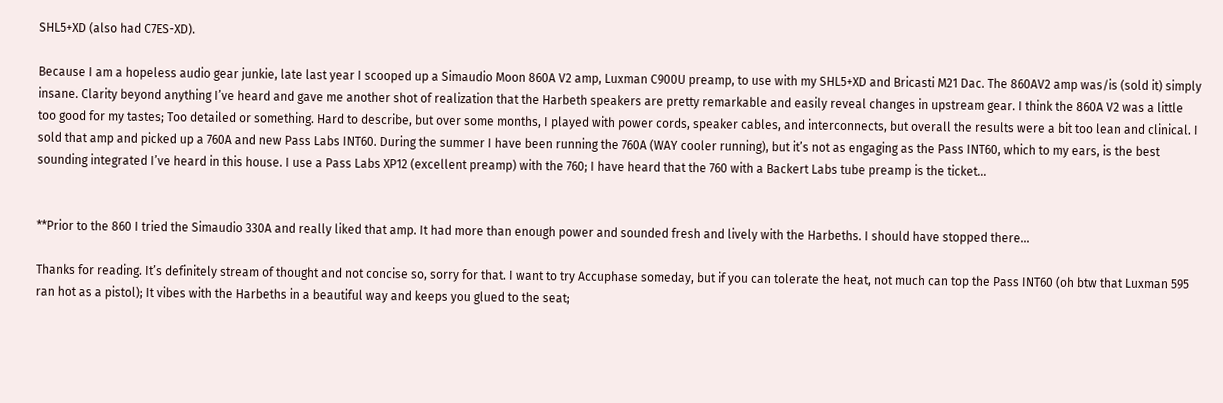SHL5+XD (also had C7ES-XD).

Because I am a hopeless audio gear junkie, late last year I scooped up a Simaudio Moon 860A V2 amp, Luxman C900U preamp, to use with my SHL5+XD and Bricasti M21 Dac. The 860AV2 amp was/is (sold it) simply insane. Clarity beyond anything I’ve heard and gave me another shot of realization that the Harbeth speakers are pretty remarkable and easily reveal changes in upstream gear. I think the 860A V2 was a little too good for my tastes; Too detailed or something. Hard to describe, but over some months, I played with power cords, speaker cables, and interconnects, but overall the results were a bit too lean and clinical. I sold that amp and picked up a 760A and new Pass Labs INT60. During the summer I have been running the 760A (WAY cooler running), but it’s not as engaging as the Pass INT60, which to my ears, is the best sounding integrated I’ve heard in this house. I use a Pass Labs XP12 (excellent preamp) with the 760; I have heard that the 760 with a Backert Labs tube preamp is the ticket...


**Prior to the 860 I tried the Simaudio 330A and really liked that amp. It had more than enough power and sounded fresh and lively with the Harbeths. I should have stopped there...

Thanks for reading. It’s definitely stream of thought and not concise so, sorry for that. I want to try Accuphase someday, but if you can tolerate the heat, not much can top the Pass INT60 (oh btw that Luxman 595 ran hot as a pistol); It vibes with the Harbeths in a beautiful way and keeps you glued to the seat;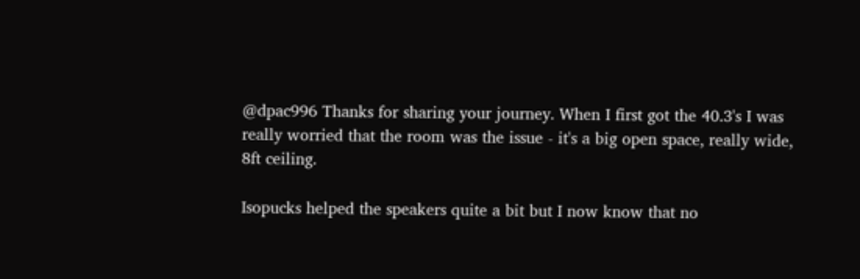@dpac996 Thanks for sharing your journey. When I first got the 40.3's I was really worried that the room was the issue - it's a big open space, really wide, 8ft ceiling.

Isopucks helped the speakers quite a bit but I now know that no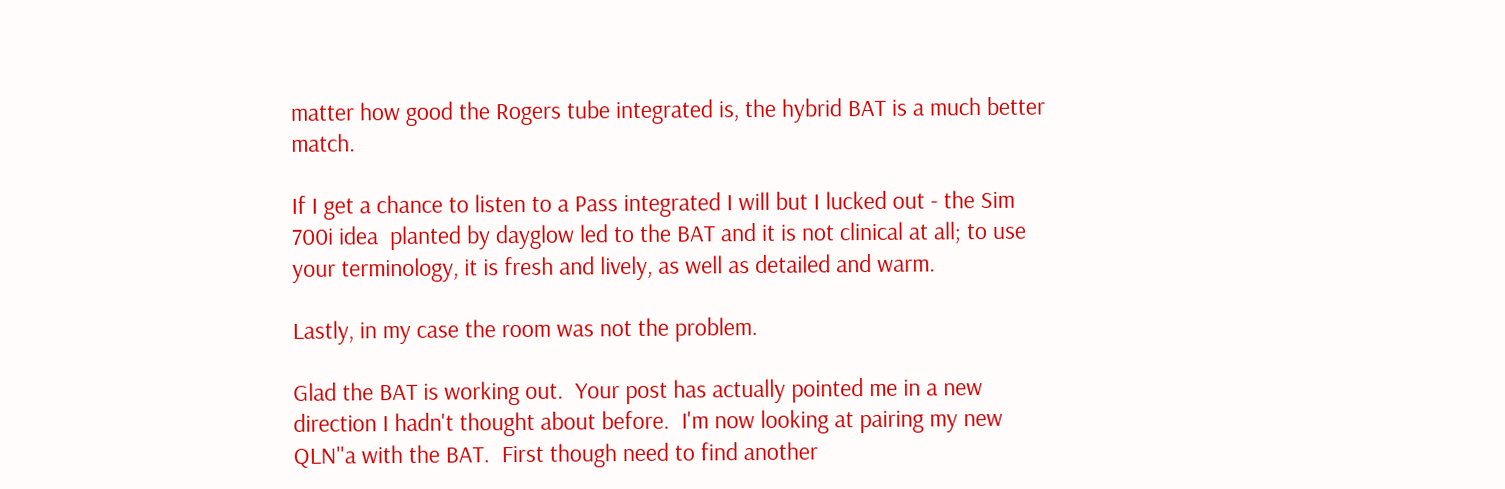matter how good the Rogers tube integrated is, the hybrid BAT is a much better match.

If I get a chance to listen to a Pass integrated I will but I lucked out - the Sim 700i idea  planted by dayglow led to the BAT and it is not clinical at all; to use your terminology, it is fresh and lively, as well as detailed and warm.

Lastly, in my case the room was not the problem.

Glad the BAT is working out.  Your post has actually pointed me in a new direction I hadn't thought about before.  I'm now looking at pairing my new QLN''a with the BAT.  First though need to find another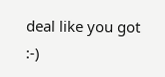deal like you got :-)